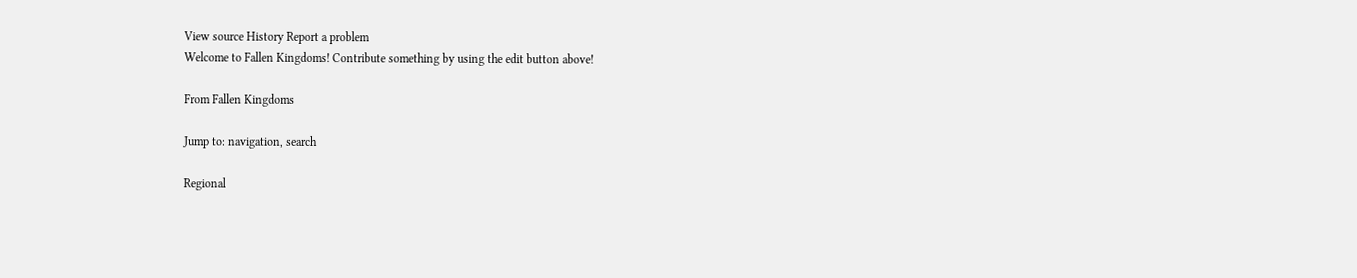View source History Report a problem
Welcome to Fallen Kingdoms! Contribute something by using the edit button above!

From Fallen Kingdoms

Jump to: navigation, search

Regional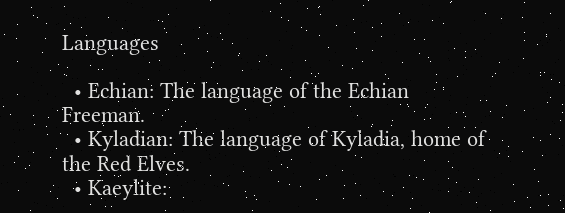Languages

  • Echian: The language of the Echian Freeman.
  • Kyladian: The language of Kyladia, home of the Red Elves.
  • Kaeylite: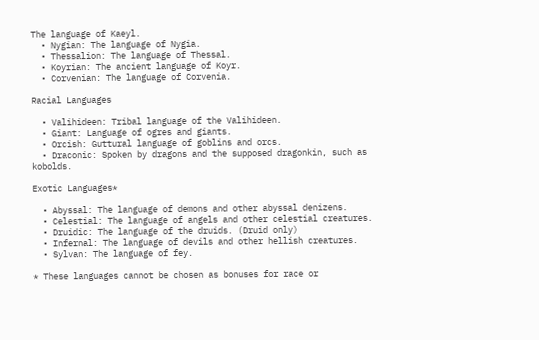The language of Kaeyl.
  • Nygian: The language of Nygia.
  • Thessalion: The language of Thessal.
  • Koyrian: The ancient language of Koyr.
  • Corvenian: The language of Corvenia.

Racial Languages

  • Valihideen: Tribal language of the Valihideen.
  • Giant: Language of ogres and giants.
  • Orcish: Guttural language of goblins and orcs.
  • Draconic: Spoken by dragons and the supposed dragonkin, such as kobolds.

Exotic Languages*

  • Abyssal: The language of demons and other abyssal denizens.
  • Celestial: The language of angels and other celestial creatures.
  • Druidic: The language of the druids. (Druid only)
  • Infernal: The language of devils and other hellish creatures.
  • Sylvan: The language of fey.

* These languages cannot be chosen as bonuses for race or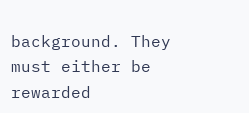background. They must either be rewarded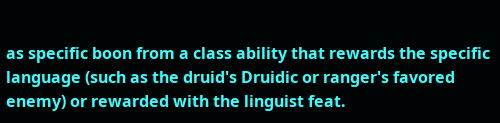as specific boon from a class ability that rewards the specific language (such as the druid's Druidic or ranger's favored enemy) or rewarded with the linguist feat.